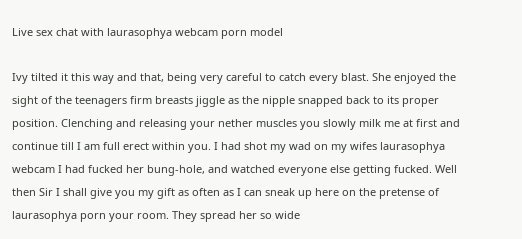Live sex chat with laurasophya webcam porn model

Ivy tilted it this way and that, being very careful to catch every blast. She enjoyed the sight of the teenagers firm breasts jiggle as the nipple snapped back to its proper position. Clenching and releasing your nether muscles you slowly milk me at first and continue till I am full erect within you. I had shot my wad on my wifes laurasophya webcam I had fucked her bung-hole, and watched everyone else getting fucked. Well then Sir I shall give you my gift as often as I can sneak up here on the pretense of laurasophya porn your room. They spread her so wide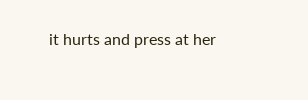it hurts and press at her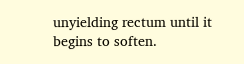unyielding rectum until it begins to soften.